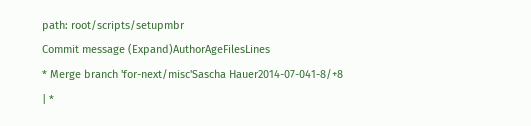path: root/scripts/setupmbr
Commit message (Expand)AuthorAgeFilesLines
* Merge branch 'for-next/misc'Sascha Hauer2014-07-041-8/+8
| *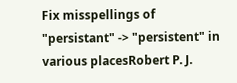Fix misspellings of "persistant" -> "persistent" in various placesRobert P. J.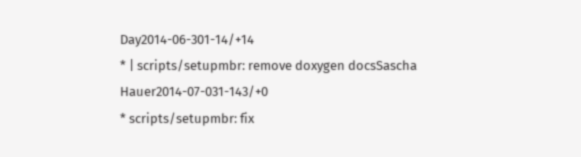Day2014-06-301-14/+14
* | scripts/setupmbr: remove doxygen docsSascha Hauer2014-07-031-143/+0
* scripts/setupmbr: fix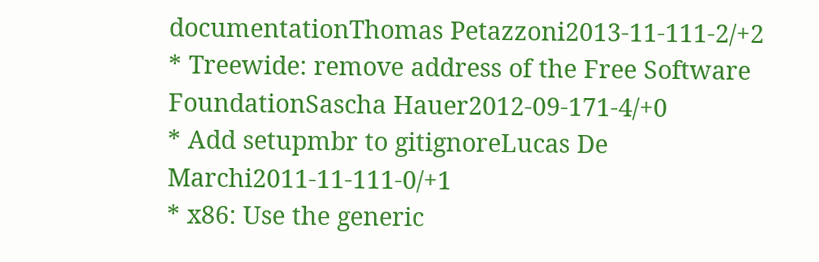documentationThomas Petazzoni2013-11-111-2/+2
* Treewide: remove address of the Free Software FoundationSascha Hauer2012-09-171-4/+0
* Add setupmbr to gitignoreLucas De Marchi2011-11-111-0/+1
* x86: Use the generic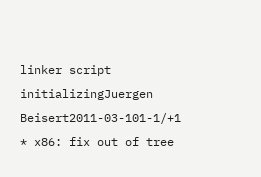linker script initializingJuergen Beisert2011-03-101-1/+1
* x86: fix out of tree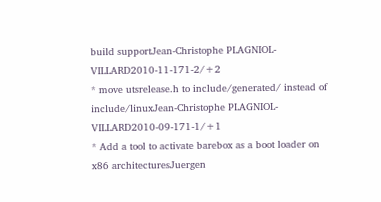build supportJean-Christophe PLAGNIOL-VILLARD2010-11-171-2/+2
* move utsrelease.h to include/generated/ instead of include/linuxJean-Christophe PLAGNIOL-VILLARD2010-09-171-1/+1
* Add a tool to activate barebox as a boot loader on x86 architecturesJuergen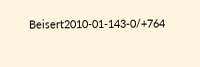Beisert2010-01-143-0/+764